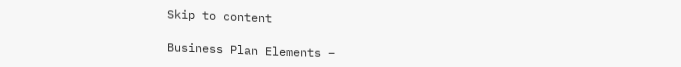Skip to content

Business Plan Elements –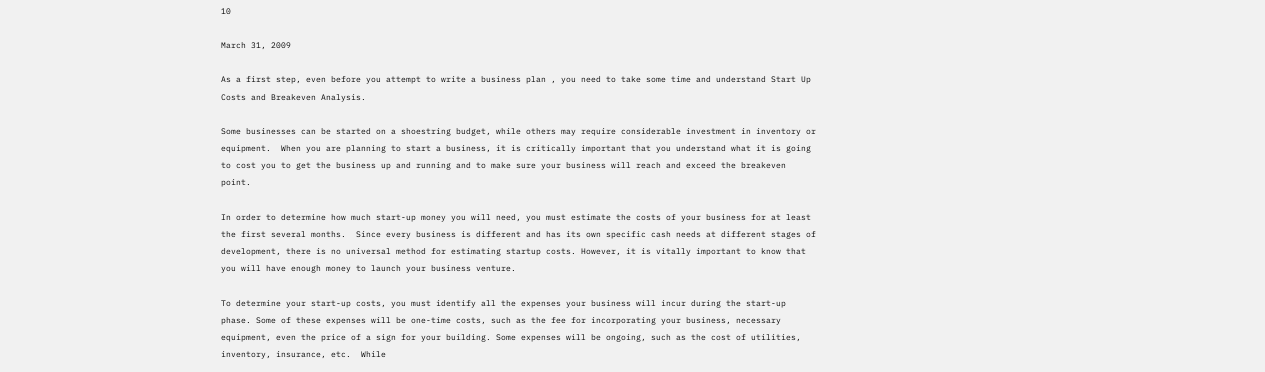10

March 31, 2009

As a first step, even before you attempt to write a business plan , you need to take some time and understand Start Up Costs and Breakeven Analysis.

Some businesses can be started on a shoestring budget, while others may require considerable investment in inventory or equipment.  When you are planning to start a business, it is critically important that you understand what it is going to cost you to get the business up and running and to make sure your business will reach and exceed the breakeven point.

In order to determine how much start-up money you will need, you must estimate the costs of your business for at least the first several months.  Since every business is different and has its own specific cash needs at different stages of development, there is no universal method for estimating startup costs. However, it is vitally important to know that you will have enough money to launch your business venture.

To determine your start-up costs, you must identify all the expenses your business will incur during the start-up phase. Some of these expenses will be one-time costs, such as the fee for incorporating your business, necessary equipment, even the price of a sign for your building. Some expenses will be ongoing, such as the cost of utilities, inventory, insurance, etc.  While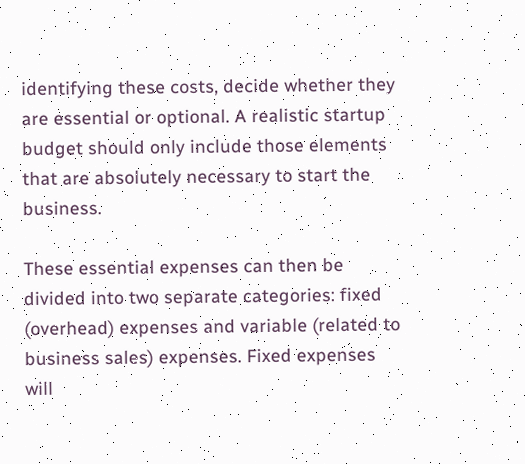identifying these costs, decide whether they are essential or optional. A realistic startup budget should only include those elements that are absolutely necessary to start the business.

These essential expenses can then be divided into two separate categories: fixed (overhead) expenses and variable (related to business sales) expenses. Fixed expenses will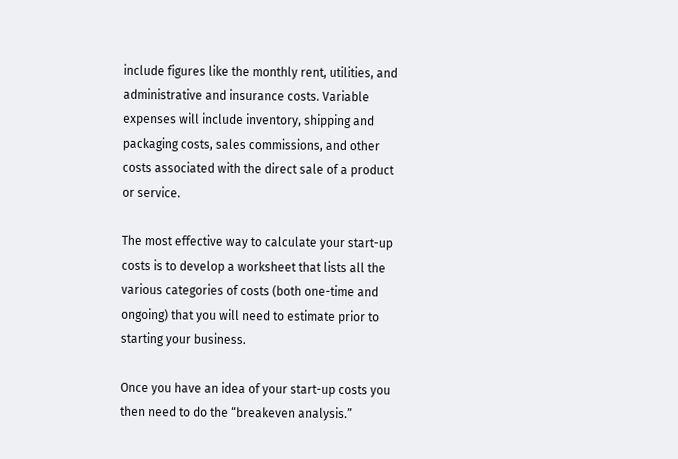include figures like the monthly rent, utilities, and administrative and insurance costs. Variable expenses will include inventory, shipping and packaging costs, sales commissions, and other costs associated with the direct sale of a product or service.

The most effective way to calculate your start-up costs is to develop a worksheet that lists all the various categories of costs (both one-time and ongoing) that you will need to estimate prior to starting your business.

Once you have an idea of your start-up costs you then need to do the “breakeven analysis.”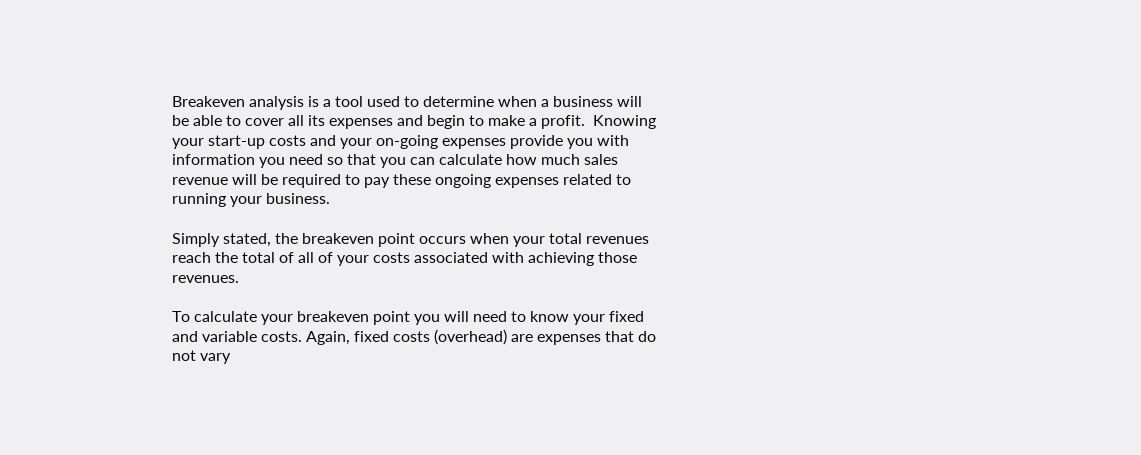Breakeven analysis is a tool used to determine when a business will be able to cover all its expenses and begin to make a profit.  Knowing your start-up costs and your on-going expenses provide you with information you need so that you can calculate how much sales revenue will be required to pay these ongoing expenses related to running your business.

Simply stated, the breakeven point occurs when your total revenues reach the total of all of your costs associated with achieving those revenues.

To calculate your breakeven point you will need to know your fixed and variable costs. Again, fixed costs (overhead) are expenses that do not vary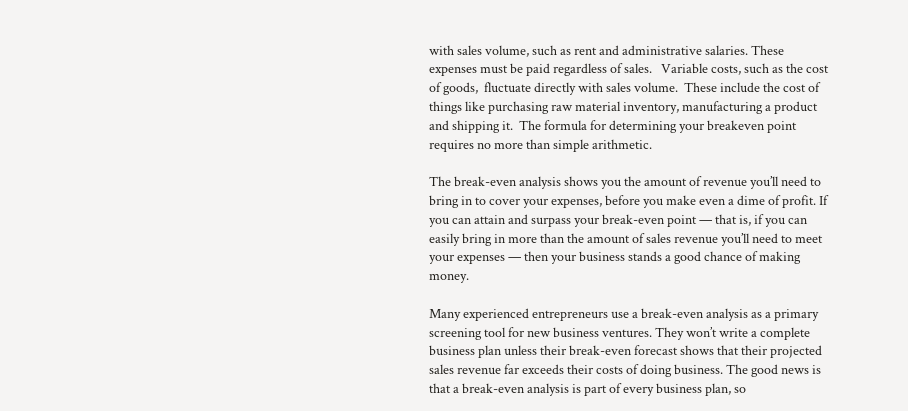with sales volume, such as rent and administrative salaries. These expenses must be paid regardless of sales.   Variable costs, such as the cost of goods,  fluctuate directly with sales volume.  These include the cost of things like purchasing raw material inventory, manufacturing a product and shipping it.  The formula for determining your breakeven point requires no more than simple arithmetic.

The break-even analysis shows you the amount of revenue you’ll need to bring in to cover your expenses, before you make even a dime of profit. If you can attain and surpass your break-even point — that is, if you can easily bring in more than the amount of sales revenue you’ll need to meet your expenses — then your business stands a good chance of making money.

Many experienced entrepreneurs use a break-even analysis as a primary screening tool for new business ventures. They won’t write a complete business plan unless their break-even forecast shows that their projected sales revenue far exceeds their costs of doing business. The good news is that a break-even analysis is part of every business plan, so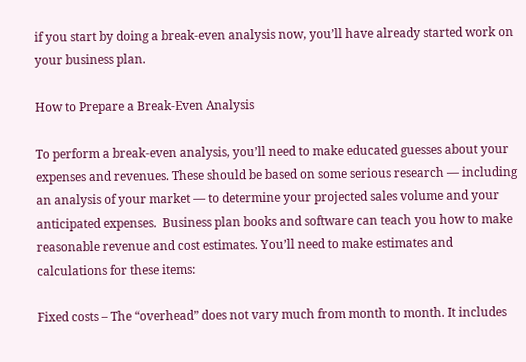if you start by doing a break-even analysis now, you’ll have already started work on your business plan.

How to Prepare a Break-Even Analysis

To perform a break-even analysis, you’ll need to make educated guesses about your expenses and revenues. These should be based on some serious research — including an analysis of your market — to determine your projected sales volume and your anticipated expenses.  Business plan books and software can teach you how to make reasonable revenue and cost estimates. You’ll need to make estimates and calculations for these items:

Fixed costs – The “overhead” does not vary much from month to month. It includes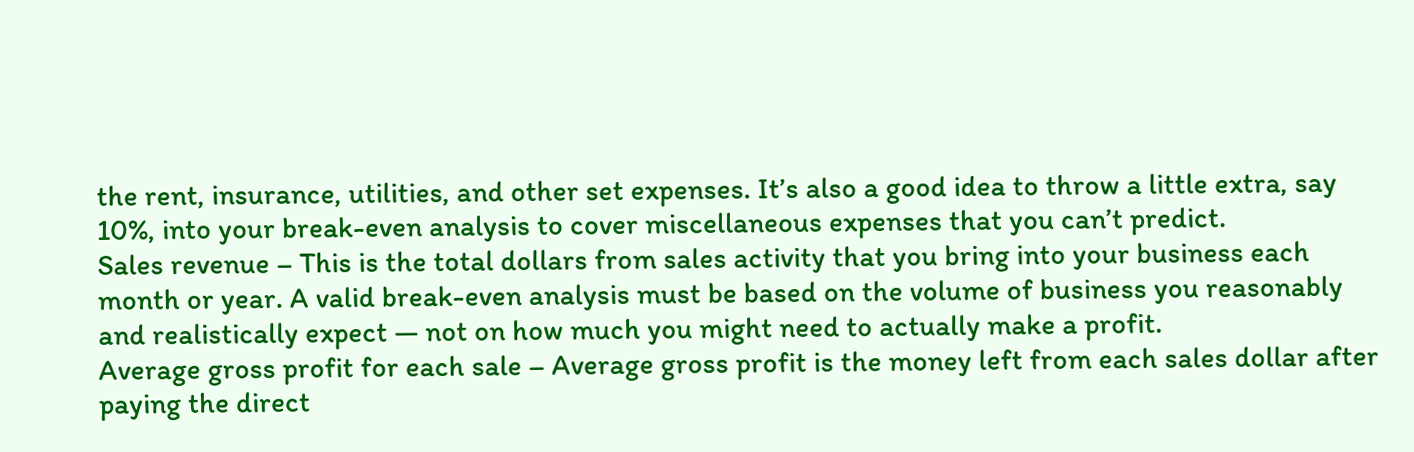the rent, insurance, utilities, and other set expenses. It’s also a good idea to throw a little extra, say 10%, into your break-even analysis to cover miscellaneous expenses that you can’t predict.
Sales revenue – This is the total dollars from sales activity that you bring into your business each month or year. A valid break-even analysis must be based on the volume of business you reasonably and realistically expect — not on how much you might need to actually make a profit.
Average gross profit for each sale – Average gross profit is the money left from each sales dollar after paying the direct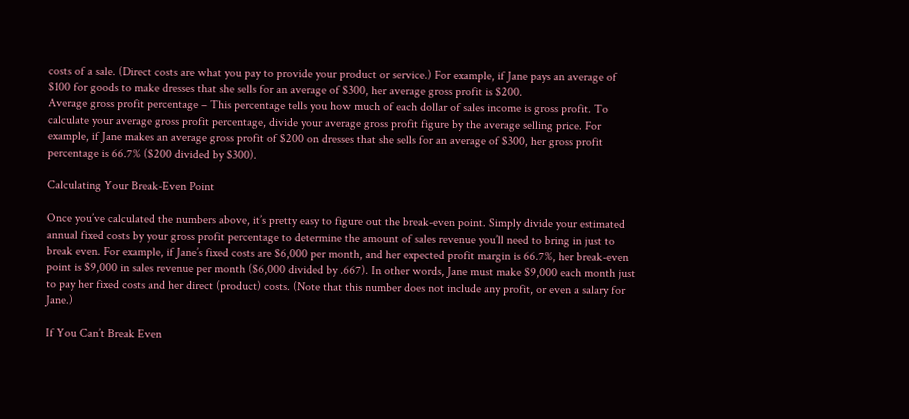costs of a sale. (Direct costs are what you pay to provide your product or service.) For example, if Jane pays an average of $100 for goods to make dresses that she sells for an average of $300, her average gross profit is $200.
Average gross profit percentage – This percentage tells you how much of each dollar of sales income is gross profit. To calculate your average gross profit percentage, divide your average gross profit figure by the average selling price. For example, if Jane makes an average gross profit of $200 on dresses that she sells for an average of $300, her gross profit percentage is 66.7% ($200 divided by $300).

Calculating Your Break-Even Point

Once you’ve calculated the numbers above, it’s pretty easy to figure out the break-even point. Simply divide your estimated annual fixed costs by your gross profit percentage to determine the amount of sales revenue you’ll need to bring in just to break even. For example, if Jane’s fixed costs are $6,000 per month, and her expected profit margin is 66.7%, her break-even point is $9,000 in sales revenue per month ($6,000 divided by .667). In other words, Jane must make $9,000 each month just to pay her fixed costs and her direct (product) costs. (Note that this number does not include any profit, or even a salary for Jane.)

If You Can’t Break Even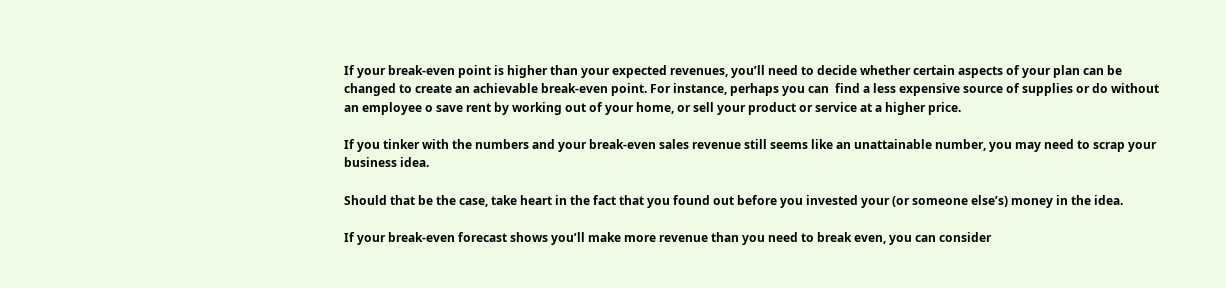If your break-even point is higher than your expected revenues, you’ll need to decide whether certain aspects of your plan can be changed to create an achievable break-even point. For instance, perhaps you can  find a less expensive source of supplies or do without an employee o save rent by working out of your home, or sell your product or service at a higher price.

If you tinker with the numbers and your break-even sales revenue still seems like an unattainable number, you may need to scrap your business idea.

Should that be the case, take heart in the fact that you found out before you invested your (or someone else’s) money in the idea.

If your break-even forecast shows you’ll make more revenue than you need to break even, you can consider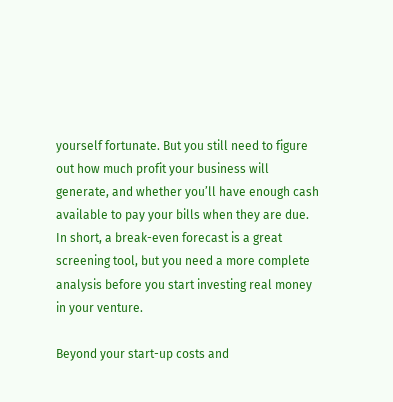yourself fortunate. But you still need to figure out how much profit your business will generate, and whether you’ll have enough cash available to pay your bills when they are due. In short, a break-even forecast is a great screening tool, but you need a more complete analysis before you start investing real money in your venture.

Beyond your start-up costs and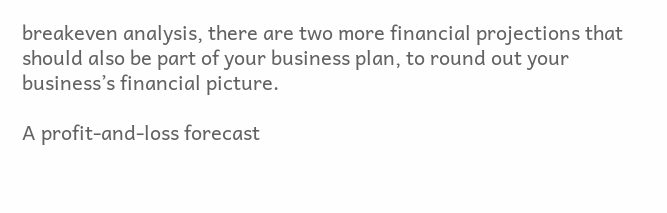breakeven analysis, there are two more financial projections that should also be part of your business plan, to round out your business’s financial picture.

A profit-and-loss forecast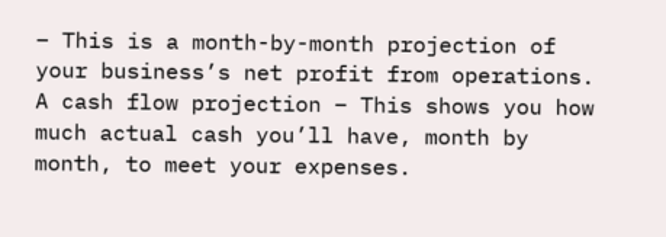– This is a month-by-month projection of your business’s net profit from operations.
A cash flow projection – This shows you how much actual cash you’ll have, month by month, to meet your expenses.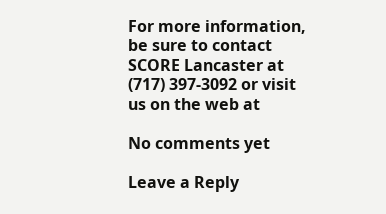For more information, be sure to contact SCORE Lancaster at (717) 397-3092 or visit us on the web at

No comments yet

Leave a Reply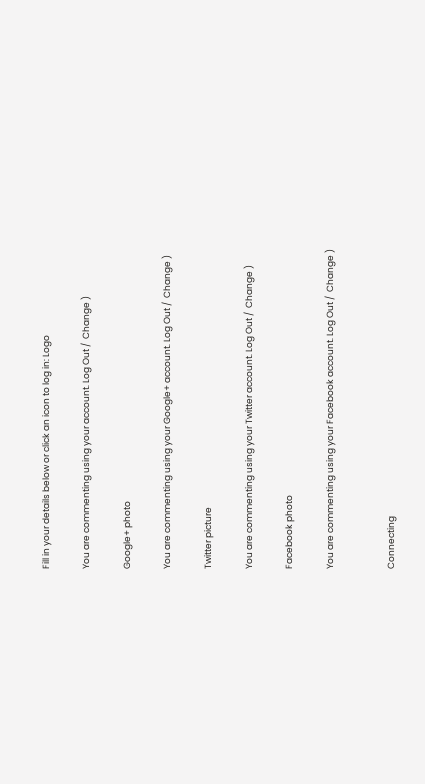Fill in your details below or click an icon to log in: Logo

You are commenting using your account. Log Out /  Change )

Google+ photo

You are commenting using your Google+ account. Log Out /  Change )

Twitter picture

You are commenting using your Twitter account. Log Out /  Change )

Facebook photo

You are commenting using your Facebook account. Log Out /  Change )


Connecting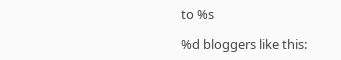to %s

%d bloggers like this: